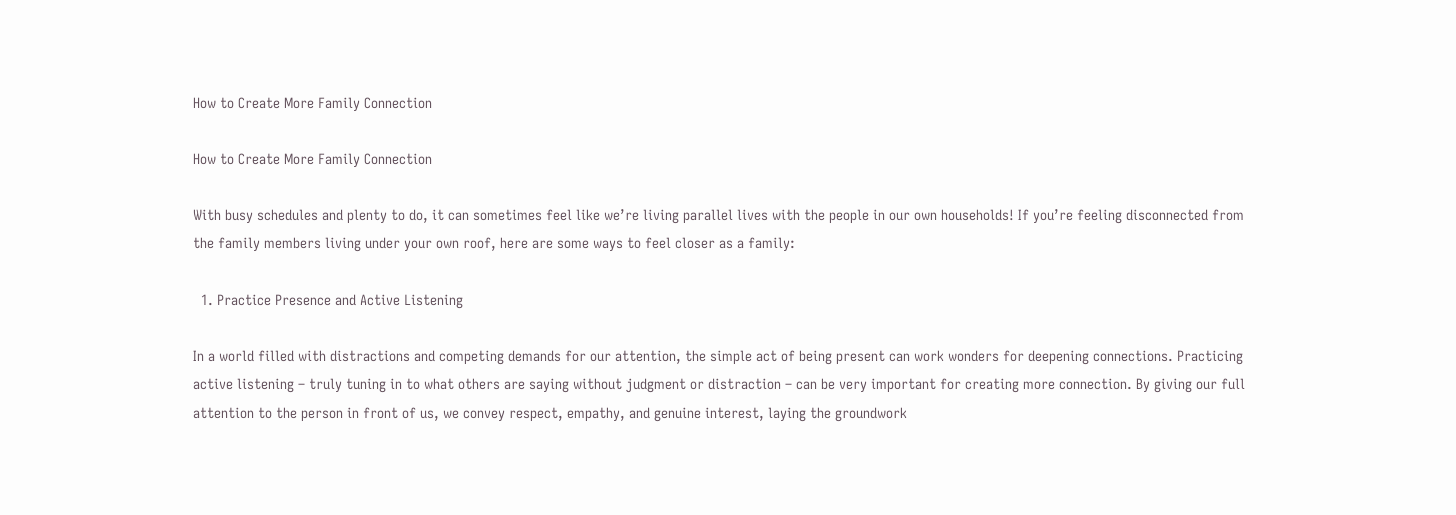How to Create More Family Connection

How to Create More Family Connection

With busy schedules and plenty to do, it can sometimes feel like we’re living parallel lives with the people in our own households! If you’re feeling disconnected from the family members living under your own roof, here are some ways to feel closer as a family:

  1. Practice Presence and Active Listening

In a world filled with distractions and competing demands for our attention, the simple act of being present can work wonders for deepening connections. Practicing active listening – truly tuning in to what others are saying without judgment or distraction – can be very important for creating more connection. By giving our full attention to the person in front of us, we convey respect, empathy, and genuine interest, laying the groundwork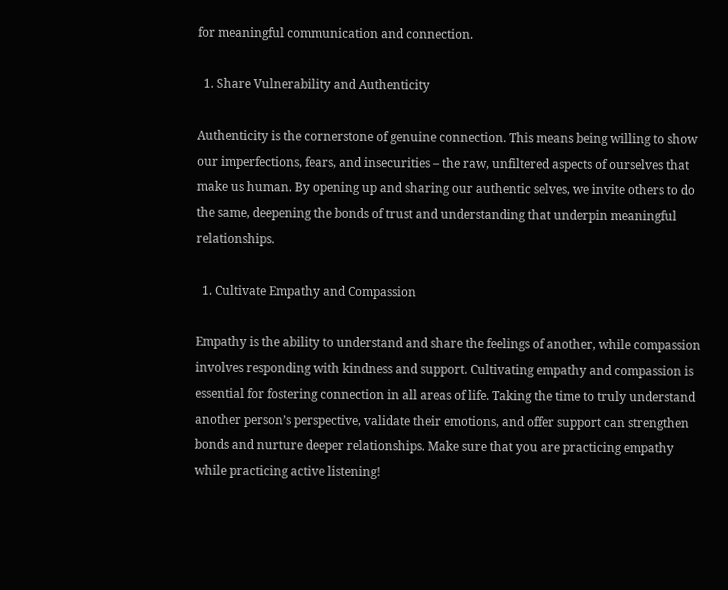for meaningful communication and connection.

  1. Share Vulnerability and Authenticity

Authenticity is the cornerstone of genuine connection. This means being willing to show our imperfections, fears, and insecurities – the raw, unfiltered aspects of ourselves that make us human. By opening up and sharing our authentic selves, we invite others to do the same, deepening the bonds of trust and understanding that underpin meaningful relationships.

  1. Cultivate Empathy and Compassion

Empathy is the ability to understand and share the feelings of another, while compassion involves responding with kindness and support. Cultivating empathy and compassion is essential for fostering connection in all areas of life. Taking the time to truly understand another person’s perspective, validate their emotions, and offer support can strengthen bonds and nurture deeper relationships. Make sure that you are practicing empathy while practicing active listening!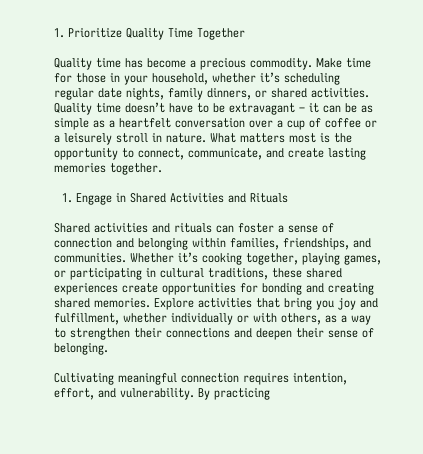1. Prioritize Quality Time Together

Quality time has become a precious commodity. Make time for those in your household, whether it’s scheduling regular date nights, family dinners, or shared activities. Quality time doesn’t have to be extravagant – it can be as simple as a heartfelt conversation over a cup of coffee or a leisurely stroll in nature. What matters most is the opportunity to connect, communicate, and create lasting memories together.

  1. Engage in Shared Activities and Rituals

Shared activities and rituals can foster a sense of connection and belonging within families, friendships, and communities. Whether it’s cooking together, playing games, or participating in cultural traditions, these shared experiences create opportunities for bonding and creating shared memories. Explore activities that bring you joy and fulfillment, whether individually or with others, as a way to strengthen their connections and deepen their sense of belonging.

Cultivating meaningful connection requires intention, effort, and vulnerability. By practicing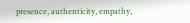presence, authenticity, empathy,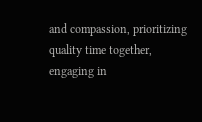and compassion, prioritizing quality time together, engaging in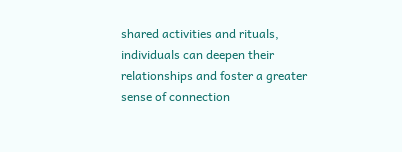shared activities and rituals, individuals can deepen their relationships and foster a greater sense of connection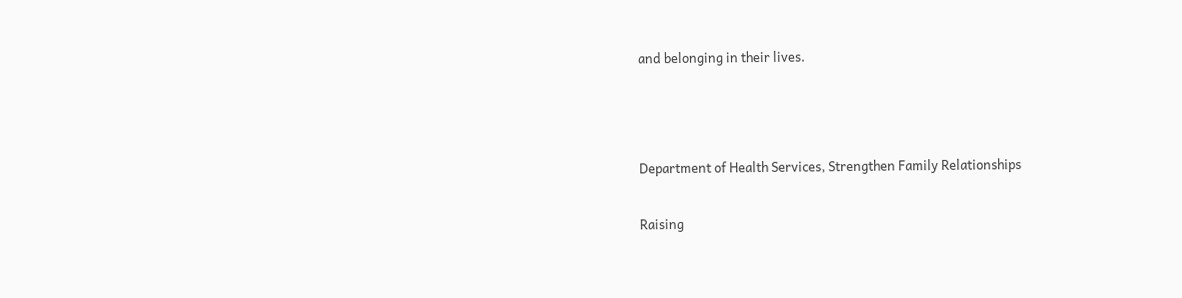and belonging in their lives.



Department of Health Services, Strengthen Family Relationships

Raising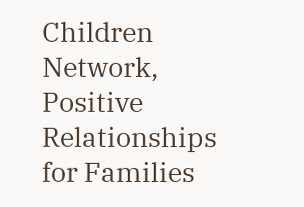Children Network, Positive Relationships for Families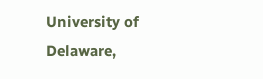University of Delaware,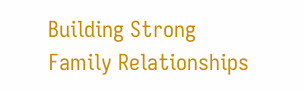Building Strong Family Relationships